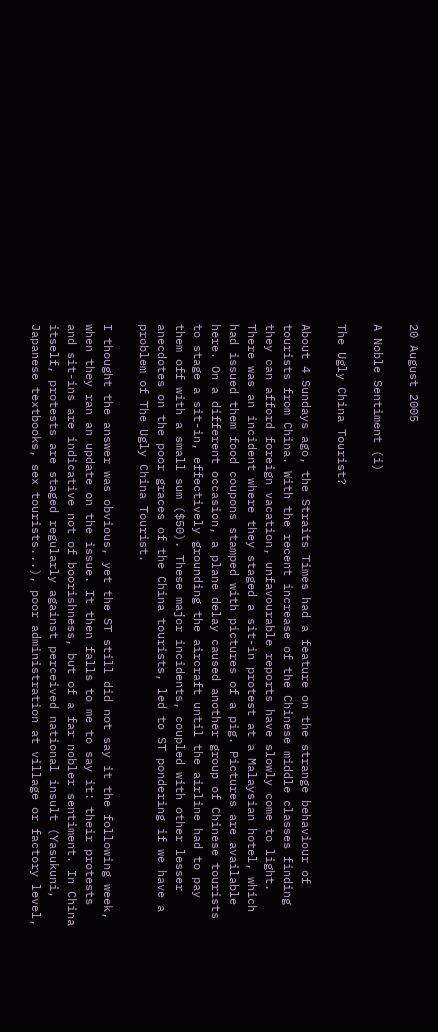20 August 2005

A Noble Sentiment (i)

The Ugly China Tourist?

About 4 Sundays ago, the Straits Times had a feature on the strange behaviour of tourists from China. With the recent increase of the Chinese middle classes finding they can afford foreign vacation, unfavourable reports have slowly come to light. There was an incident where they staged a sit-in protest at a Malaysian hotel, which had issued them food coupons stamped with pictures of a pig. Pictures are available here. On a different occasion, a plane delay caused another group of Chinese tourists to stage a sit-in, effectively grounding the aircraft until the airline had to pay them off with a small sum ($50). These major incidents, coupled with other lesser anecdotes on the poor graces of the China tourists, led to ST pondering if we have a problem of The Ugly China Tourist.

I thought the answer was obvious, yet the ST still did not say it the following week, when they ran an update on the issue. It then falls to me to say it: their protests and sit-ins are indicative not of boorishness, but of a far nobler sentiment. In China itself, protests are staged regularly against perceived national insult (Yasukuni, Japanese textbooks, sex tourists...), poor administration at village or factory level,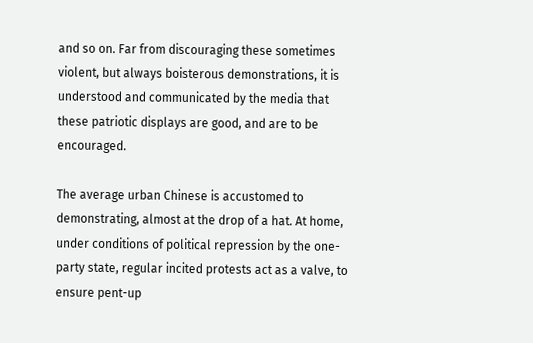and so on. Far from discouraging these sometimes violent, but always boisterous demonstrations, it is understood and communicated by the media that these patriotic displays are good, and are to be encouraged.

The average urban Chinese is accustomed to demonstrating, almost at the drop of a hat. At home, under conditions of political repression by the one-party state, regular incited protests act as a valve, to ensure pent-up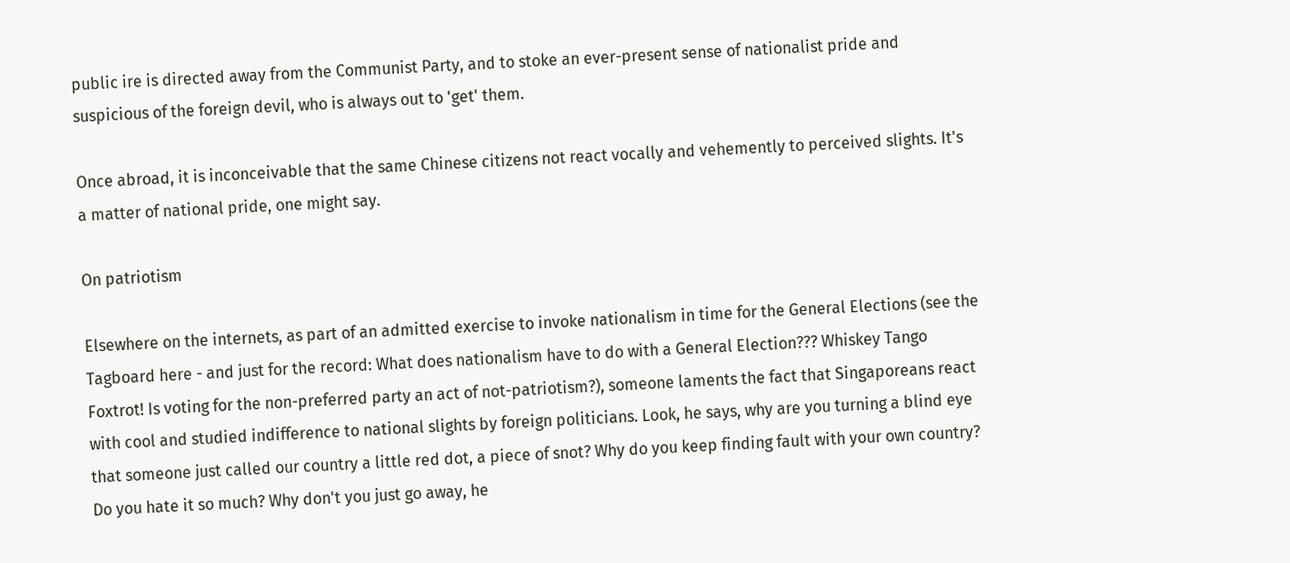public ire is directed away from the Communist Party, and to stoke an ever-present sense of nationalist pride and suspicious of the foreign devil, who is always out to 'get' them.

Once abroad, it is inconceivable that the same Chinese citizens not react vocally and vehemently to perceived slights. It's a matter of national pride, one might say.

On patriotism

Elsewhere on the internets, as part of an admitted exercise to invoke nationalism in time for the General Elections (see the Tagboard here - and just for the record: What does nationalism have to do with a General Election??? Whiskey Tango Foxtrot! Is voting for the non-preferred party an act of not-patriotism?), someone laments the fact that Singaporeans react with cool and studied indifference to national slights by foreign politicians. Look, he says, why are you turning a blind eye that someone just called our country a little red dot, a piece of snot? Why do you keep finding fault with your own country? Do you hate it so much? Why don't you just go away, he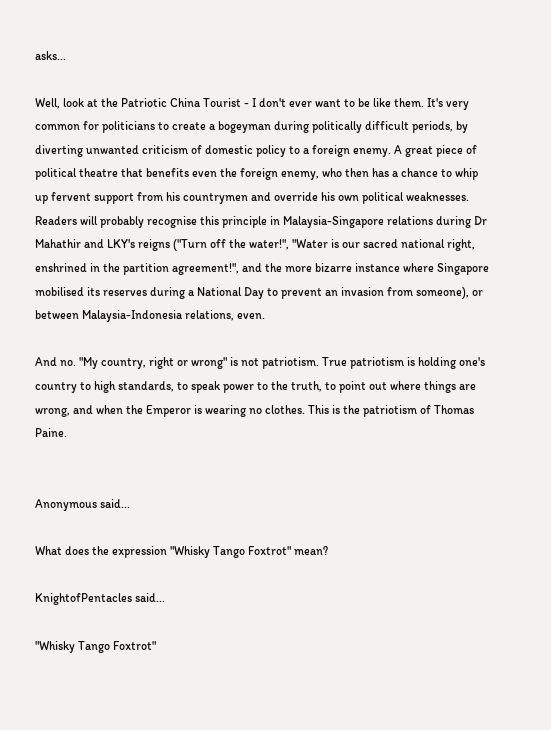asks...

Well, look at the Patriotic China Tourist - I don't ever want to be like them. It's very common for politicians to create a bogeyman during politically difficult periods, by diverting unwanted criticism of domestic policy to a foreign enemy. A great piece of political theatre that benefits even the foreign enemy, who then has a chance to whip up fervent support from his countrymen and override his own political weaknesses. Readers will probably recognise this principle in Malaysia-Singapore relations during Dr Mahathir and LKY's reigns ("Turn off the water!", "Water is our sacred national right, enshrined in the partition agreement!", and the more bizarre instance where Singapore mobilised its reserves during a National Day to prevent an invasion from someone), or between Malaysia-Indonesia relations, even.

And no. "My country, right or wrong" is not patriotism. True patriotism is holding one's country to high standards, to speak power to the truth, to point out where things are wrong, and when the Emperor is wearing no clothes. This is the patriotism of Thomas Paine.


Anonymous said...

What does the expression "Whisky Tango Foxtrot" mean?

KnightofPentacles said...

"Whisky Tango Foxtrot"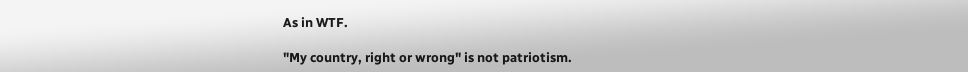As in WTF.

"My country, right or wrong" is not patriotism.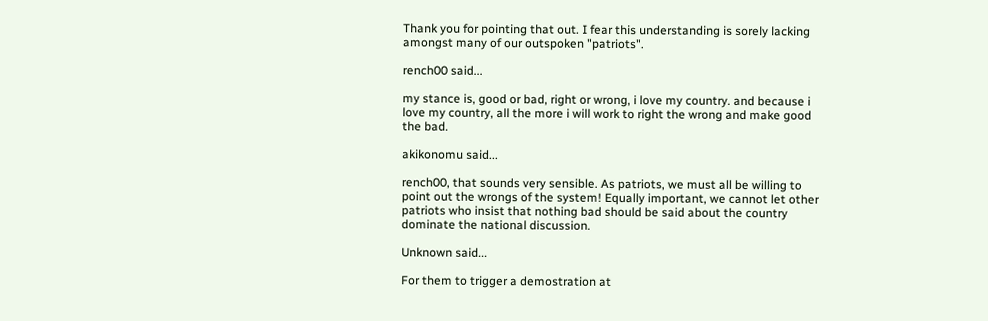Thank you for pointing that out. I fear this understanding is sorely lacking amongst many of our outspoken "patriots".

rench00 said...

my stance is, good or bad, right or wrong, i love my country. and because i love my country, all the more i will work to right the wrong and make good the bad.

akikonomu said...

rench00, that sounds very sensible. As patriots, we must all be willing to point out the wrongs of the system! Equally important, we cannot let other patriots who insist that nothing bad should be said about the country dominate the national discussion.

Unknown said...

For them to trigger a demostration at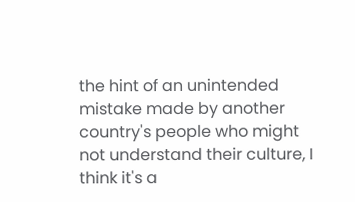the hint of an unintended mistake made by another country's people who might not understand their culture, I think it's a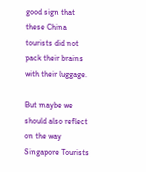good sign that these China tourists did not pack their brains with their luggage.

But maybe we should also reflect on the way Singapore Tourists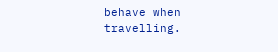behave when travelling.